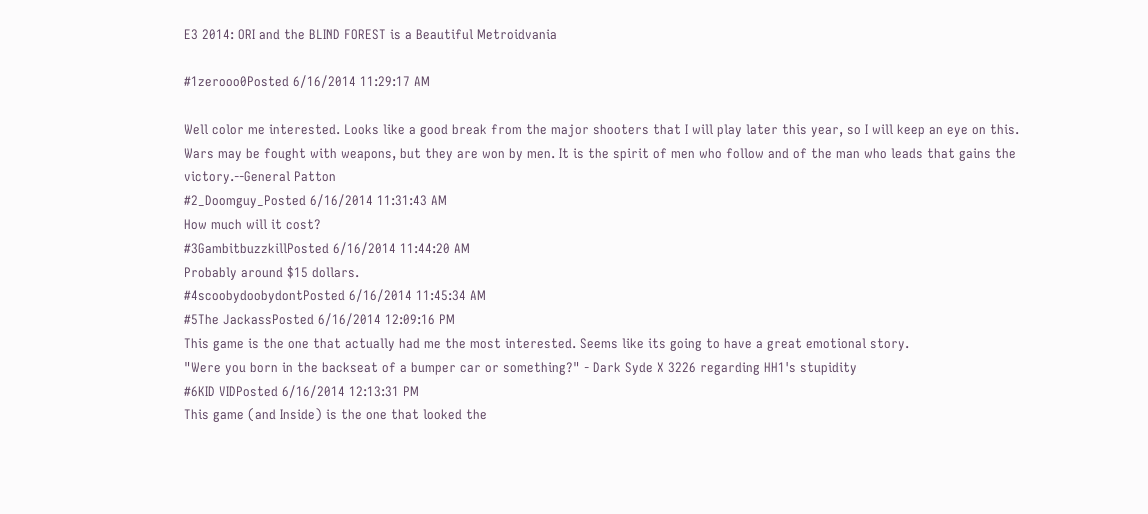E3 2014: ORI and the BLIND FOREST is a Beautiful Metroidvania

#1zerooo0Posted 6/16/2014 11:29:17 AM

Well color me interested. Looks like a good break from the major shooters that I will play later this year, so I will keep an eye on this.
Wars may be fought with weapons, but they are won by men. It is the spirit of men who follow and of the man who leads that gains the victory.--General Patton
#2_Doomguy_Posted 6/16/2014 11:31:43 AM
How much will it cost?
#3GambitbuzzkillPosted 6/16/2014 11:44:20 AM
Probably around $15 dollars.
#4scoobydoobydontPosted 6/16/2014 11:45:34 AM
#5The JackassPosted 6/16/2014 12:09:16 PM
This game is the one that actually had me the most interested. Seems like its going to have a great emotional story.
"Were you born in the backseat of a bumper car or something?" - Dark Syde X 3226 regarding HH1's stupidity
#6KID VIDPosted 6/16/2014 12:13:31 PM
This game (and Inside) is the one that looked the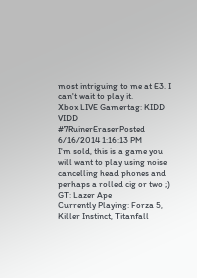most intriguing to me at E3. I can't wait to play it.
Xbox LIVE Gamertag: KIDD VIDD
#7RuinerEraserPosted 6/16/2014 1:16:13 PM
I'm sold, this is a game you will want to play using noise cancelling head phones and perhaps a rolled cig or two ;)
GT: Lazer Ape
Currently Playing: Forza 5, Killer Instinct, Titanfall